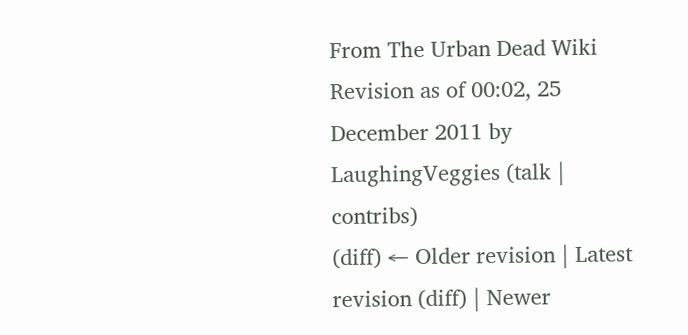From The Urban Dead Wiki
Revision as of 00:02, 25 December 2011 by LaughingVeggies (talk | contribs)
(diff) ← Older revision | Latest revision (diff) | Newer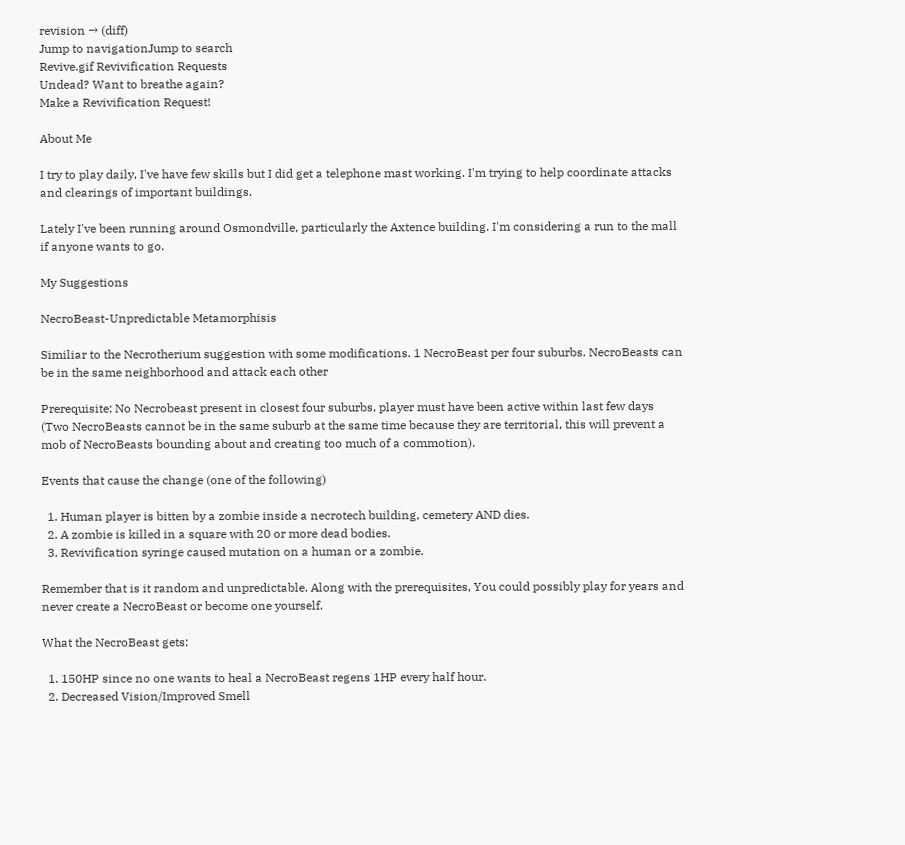revision → (diff)
Jump to navigationJump to search
Revive.gif Revivification Requests
Undead? Want to breathe again?
Make a Revivification Request!

About Me

I try to play daily, I've have few skills but I did get a telephone mast working. I'm trying to help coordinate attacks and clearings of important buildings.

Lately I've been running around Osmondville, particularly the Axtence building. I'm considering a run to the mall if anyone wants to go.

My Suggestions

NecroBeast-Unpredictable Metamorphisis

Similiar to the Necrotherium suggestion with some modifications. 1 NecroBeast per four suburbs. NecroBeasts can be in the same neighborhood and attack each other

Prerequisite: No Necrobeast present in closest four suburbs, player must have been active within last few days (Two NecroBeasts cannot be in the same suburb at the same time because they are territorial, this will prevent a mob of NecroBeasts bounding about and creating too much of a commotion).

Events that cause the change (one of the following)

  1. Human player is bitten by a zombie inside a necrotech building, cemetery AND dies.
  2. A zombie is killed in a square with 20 or more dead bodies.
  3. Revivification syringe caused mutation on a human or a zombie.

Remember that is it random and unpredictable. Along with the prerequisites, You could possibly play for years and never create a NecroBeast or become one yourself.

What the NecroBeast gets:

  1. 150HP since no one wants to heal a NecroBeast regens 1HP every half hour.
  2. Decreased Vision/Improved Smell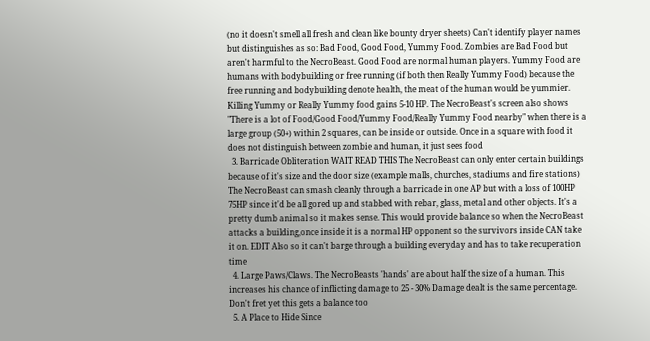(no it doesn't smell all fresh and clean like bounty dryer sheets) Can't identify player names but distinguishes as so: Bad Food, Good Food, Yummy Food. Zombies are Bad Food but aren't harmful to the NecroBeast. Good Food are normal human players. Yummy Food are humans with bodybuilding or free running (if both then Really Yummy Food) because the free running and bodybuilding denote health, the meat of the human would be yummier. Killing Yummy or Really Yummy food gains 5-10 HP. The NecroBeast's screen also shows "There is a lot of Food/Good Food/Yummy Food/Really Yummy Food nearby" when there is a large group (50+) within 2 squares, can be inside or outside. Once in a square with food it does not distinguish between zombie and human, it just sees food
  3. Barricade Obliteration WAIT READ THIS The NecroBeast can only enter certain buildings because of it's size and the door size (example malls, churches, stadiums and fire stations) The NecroBeast can smash cleanly through a barricade in one AP but with a loss of 100HP 75HP since it'd be all gored up and stabbed with rebar, glass, metal and other objects. It's a pretty dumb animal so it makes sense. This would provide balance so when the NecroBeast attacks a building,once inside it is a normal HP opponent so the survivors inside CAN take it on. EDIT Also so it can't barge through a building everyday and has to take recuperation time
  4. Large Paws/Claws. The NecroBeasts 'hands' are about half the size of a human. This increases his chance of inflicting damage to 25 - 30% Damage dealt is the same percentage. Don't fret yet this gets a balance too
  5. A Place to Hide Since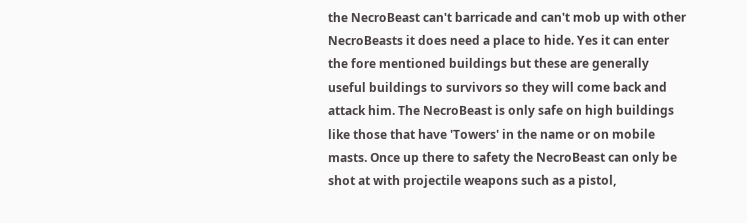the NecroBeast can't barricade and can't mob up with other NecroBeasts it does need a place to hide. Yes it can enter the fore mentioned buildings but these are generally useful buildings to survivors so they will come back and attack him. The NecroBeast is only safe on high buildings like those that have 'Towers' in the name or on mobile masts. Once up there to safety the NecroBeast can only be shot at with projectile weapons such as a pistol,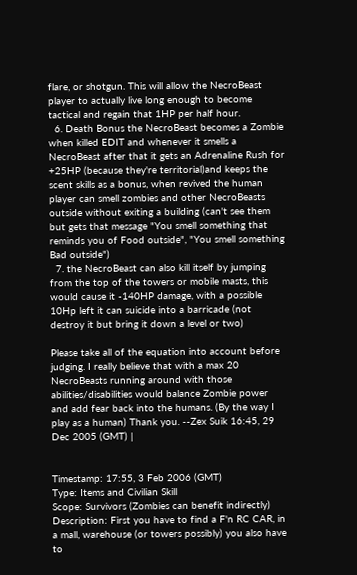flare, or shotgun. This will allow the NecroBeast player to actually live long enough to become tactical and regain that 1HP per half hour.
  6. Death Bonus the NecroBeast becomes a Zombie when killed EDIT and whenever it smells a NecroBeast after that it gets an Adrenaline Rush for +25HP (because they're territorial)and keeps the scent skills as a bonus, when revived the human player can smell zombies and other NecroBeasts outside without exiting a building (can't see them but gets that message "You smell something that reminds you of Food outside", "You smell something Bad outside")
  7. the NecroBeast can also kill itself by jumping from the top of the towers or mobile masts, this would cause it -140HP damage, with a possible 10Hp left it can suicide into a barricade (not destroy it but bring it down a level or two)

Please take all of the equation into account before judging. I really believe that with a max 20 NecroBeasts running around with those abilities/disabilities would balance Zombie power and add fear back into the humans. (By the way I play as a human) Thank you. --Zex Suik 16:45, 29 Dec 2005 (GMT) |


Timestamp: 17:55, 3 Feb 2006 (GMT)
Type: Items and Civilian Skill
Scope: Survivors (Zombies can benefit indirectly)
Description: First you have to find a F'n RC CAR, in a mall, warehouse (or towers possibly) you also have to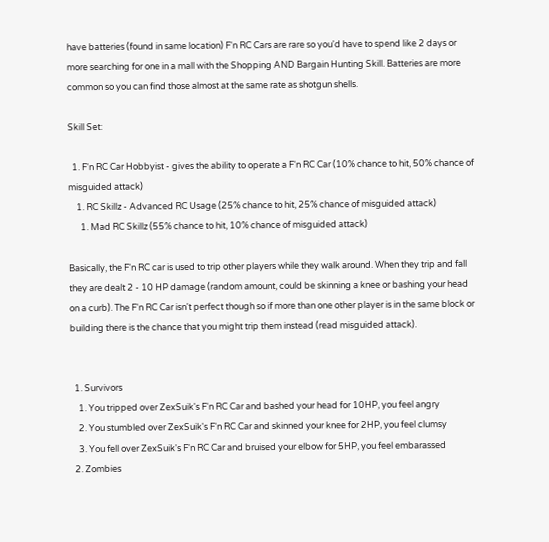have batteries (found in same location) F'n RC Cars are rare so you'd have to spend like 2 days or more searching for one in a mall with the Shopping AND Bargain Hunting Skill. Batteries are more common so you can find those almost at the same rate as shotgun shells.

Skill Set:

  1. F'n RC Car Hobbyist - gives the ability to operate a F'n RC Car (10% chance to hit, 50% chance of misguided attack)
    1. RC Skillz - Advanced RC Usage (25% chance to hit, 25% chance of misguided attack)
      1. Mad RC Skillz (55% chance to hit, 10% chance of misguided attack)

Basically, the F'n RC car is used to trip other players while they walk around. When they trip and fall they are dealt 2 - 10 HP damage (random amount, could be skinning a knee or bashing your head on a curb). The F'n RC Car isn't perfect though so if more than one other player is in the same block or building there is the chance that you might trip them instead (read misguided attack).


  1. Survivors
    1. You tripped over ZexSuik's F'n RC Car and bashed your head for 10HP, you feel angry
    2. You stumbled over ZexSuik's F'n RC Car and skinned your knee for 2HP, you feel clumsy
    3. You fell over ZexSuik's F'n RC Car and bruised your elbow for 5HP, you feel embarassed
  2. Zombies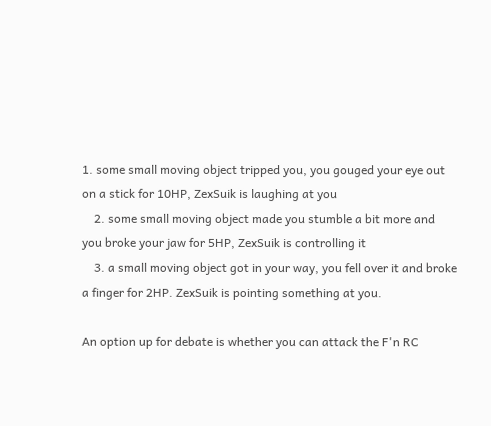1. some small moving object tripped you, you gouged your eye out on a stick for 10HP, ZexSuik is laughing at you
    2. some small moving object made you stumble a bit more and you broke your jaw for 5HP, ZexSuik is controlling it
    3. a small moving object got in your way, you fell over it and broke a finger for 2HP. ZexSuik is pointing something at you.

An option up for debate is whether you can attack the F'n RC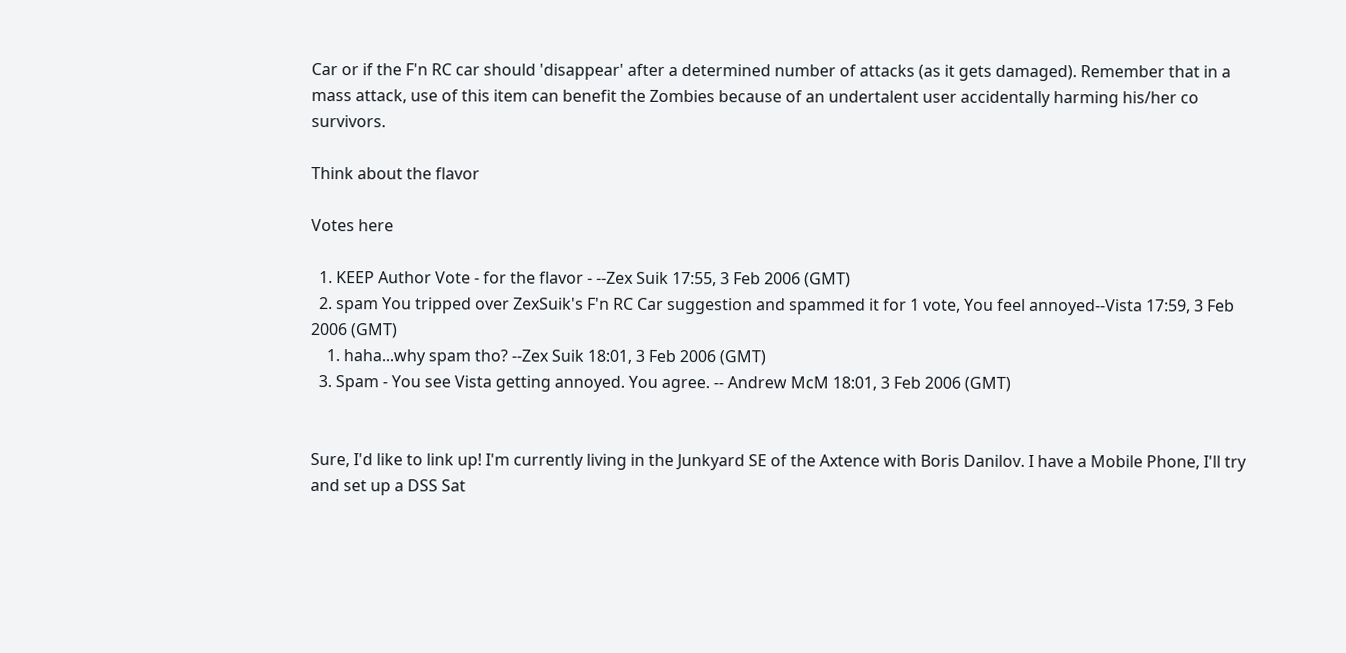Car or if the F'n RC car should 'disappear' after a determined number of attacks (as it gets damaged). Remember that in a mass attack, use of this item can benefit the Zombies because of an undertalent user accidentally harming his/her co survivors.

Think about the flavor

Votes here

  1. KEEP Author Vote - for the flavor - --Zex Suik 17:55, 3 Feb 2006 (GMT)
  2. spam You tripped over ZexSuik's F'n RC Car suggestion and spammed it for 1 vote, You feel annoyed--Vista 17:59, 3 Feb 2006 (GMT)
    1. haha...why spam tho? --Zex Suik 18:01, 3 Feb 2006 (GMT)
  3. Spam - You see Vista getting annoyed. You agree. -- Andrew McM 18:01, 3 Feb 2006 (GMT)


Sure, I'd like to link up! I'm currently living in the Junkyard SE of the Axtence with Boris Danilov. I have a Mobile Phone, I'll try and set up a DSS Sat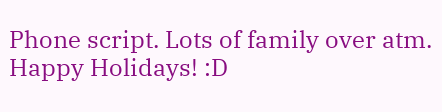Phone script. Lots of family over atm. Happy Holidays! :D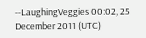--LaughingVeggies 00:02, 25 December 2011 (UTC)